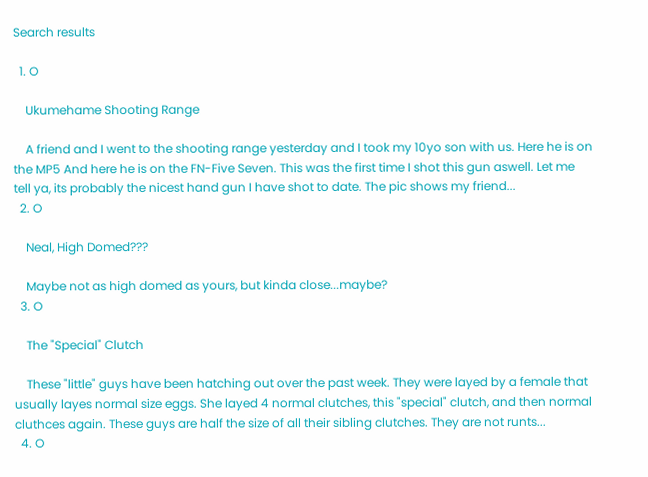Search results

  1. O

    Ukumehame Shooting Range

    A friend and I went to the shooting range yesterday and I took my 10yo son with us. Here he is on the MP5 And here he is on the FN-Five Seven. This was the first time I shot this gun aswell. Let me tell ya, its probably the nicest hand gun I have shot to date. The pic shows my friend...
  2. O

    Neal, High Domed???

    Maybe not as high domed as yours, but kinda close...maybe?
  3. O

    The "Special" Clutch

    These "little" guys have been hatching out over the past week. They were layed by a female that usually layes normal size eggs. She layed 4 normal clutches, this "special" clutch, and then normal cluthces again. These guys are half the size of all their sibling clutches. They are not runts...
  4. O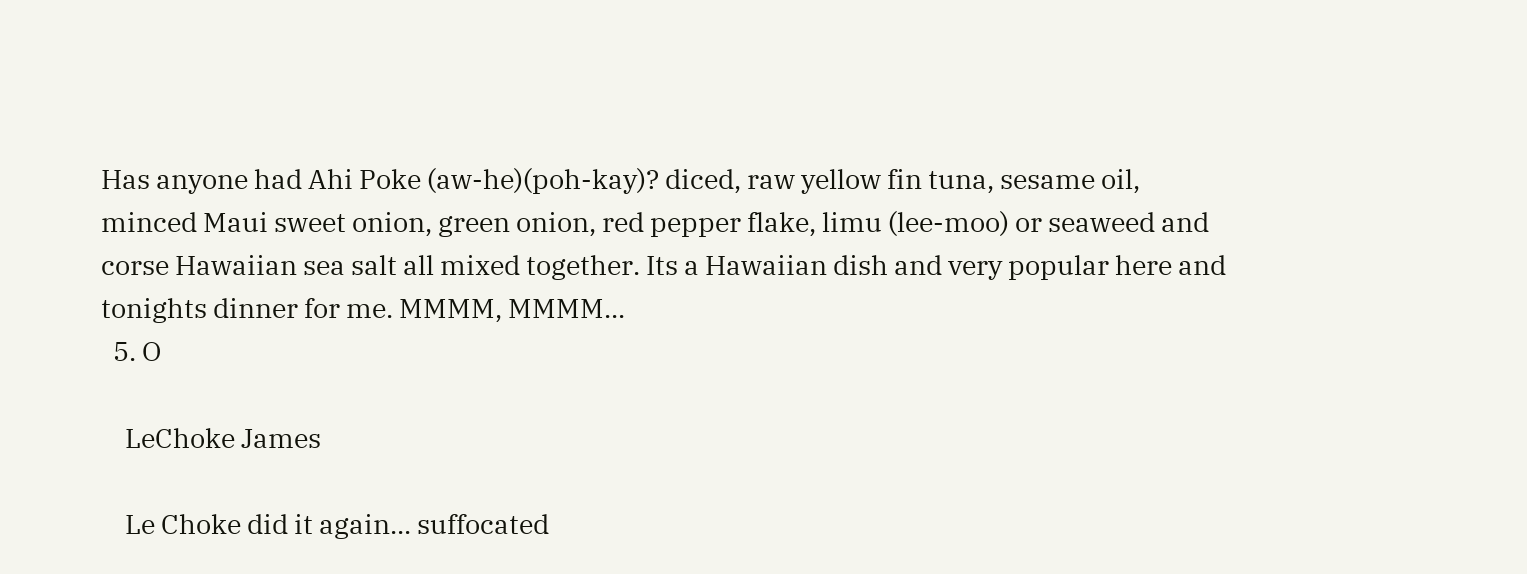Has anyone had Ahi Poke (aw-he)(poh-kay)? diced, raw yellow fin tuna, sesame oil, minced Maui sweet onion, green onion, red pepper flake, limu (lee-moo) or seaweed and corse Hawaiian sea salt all mixed together. Its a Hawaiian dish and very popular here and tonights dinner for me. MMMM, MMMM...
  5. O

    LeChoke James

    Le Choke did it again... suffocated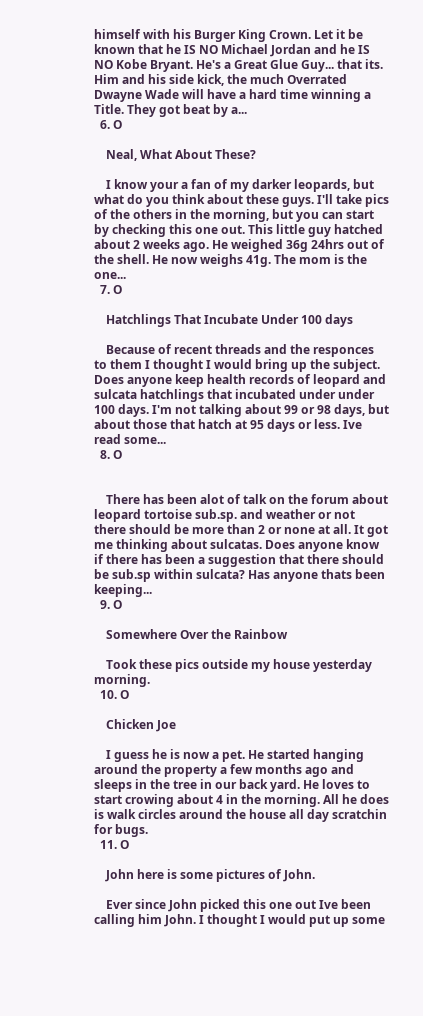himself with his Burger King Crown. Let it be known that he IS NO Michael Jordan and he IS NO Kobe Bryant. He's a Great Glue Guy... that its. Him and his side kick, the much Overrated Dwayne Wade will have a hard time winning a Title. They got beat by a...
  6. O

    Neal, What About These?

    I know your a fan of my darker leopards, but what do you think about these guys. I'll take pics of the others in the morning, but you can start by checking this one out. This little guy hatched about 2 weeks ago. He weighed 36g 24hrs out of the shell. He now weighs 41g. The mom is the one...
  7. O

    Hatchlings That Incubate Under 100 days

    Because of recent threads and the responces to them I thought I would bring up the subject. Does anyone keep health records of leopard and sulcata hatchlings that incubated under under 100 days. I'm not talking about 99 or 98 days, but about those that hatch at 95 days or less. Ive read some...
  8. O


    There has been alot of talk on the forum about leopard tortoise sub.sp. and weather or not there should be more than 2 or none at all. It got me thinking about sulcatas. Does anyone know if there has been a suggestion that there should be sub.sp within sulcata? Has anyone thats been keeping...
  9. O

    Somewhere Over the Rainbow

    Took these pics outside my house yesterday morning.
  10. O

    Chicken Joe

    I guess he is now a pet. He started hanging around the property a few months ago and sleeps in the tree in our back yard. He loves to start crowing about 4 in the morning. All he does is walk circles around the house all day scratchin for bugs.
  11. O

    John here is some pictures of John.

    Ever since John picked this one out Ive been calling him John. I thought I would put up some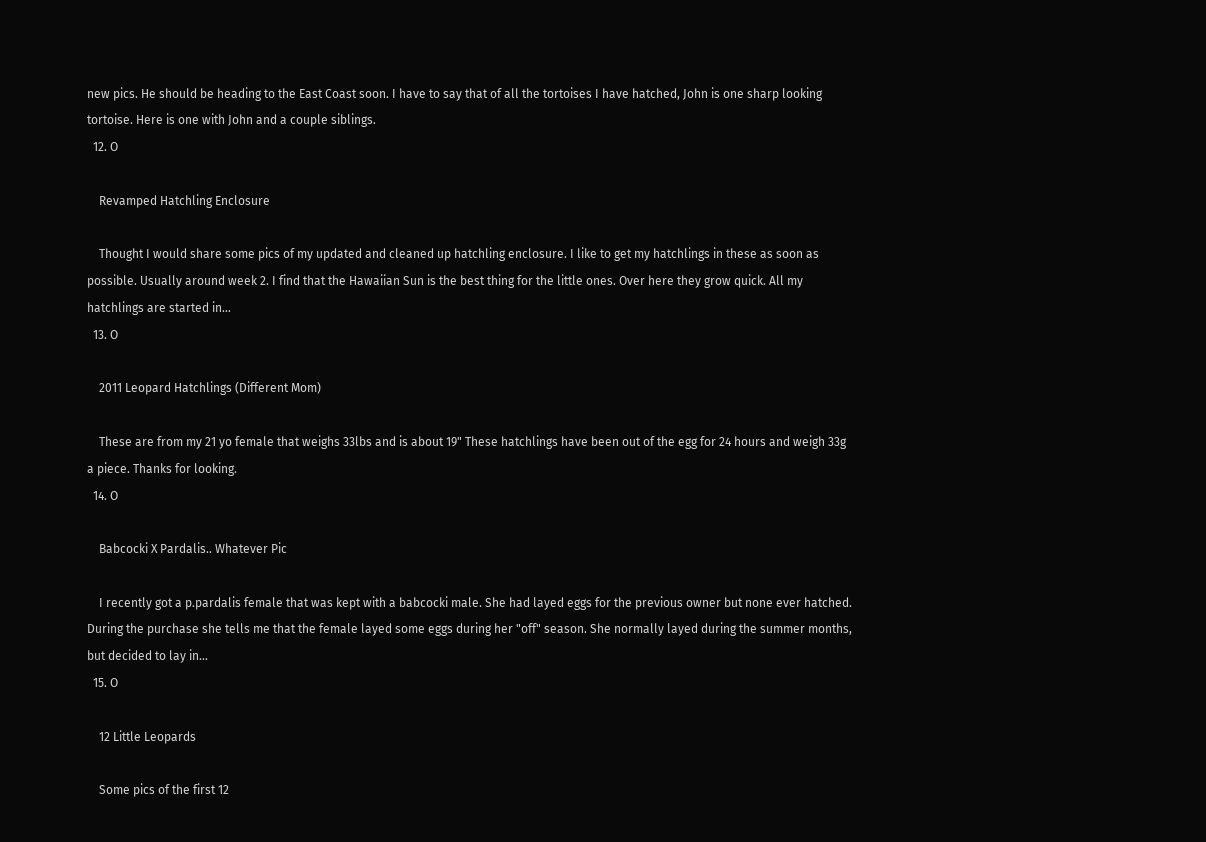new pics. He should be heading to the East Coast soon. I have to say that of all the tortoises I have hatched, John is one sharp looking tortoise. Here is one with John and a couple siblings.
  12. O

    Revamped Hatchling Enclosure

    Thought I would share some pics of my updated and cleaned up hatchling enclosure. I like to get my hatchlings in these as soon as possible. Usually around week 2. I find that the Hawaiian Sun is the best thing for the little ones. Over here they grow quick. All my hatchlings are started in...
  13. O

    2011 Leopard Hatchlings (Different Mom)

    These are from my 21 yo female that weighs 33lbs and is about 19" These hatchlings have been out of the egg for 24 hours and weigh 33g a piece. Thanks for looking.
  14. O

    Babcocki X Pardalis.. Whatever Pic

    I recently got a p.pardalis female that was kept with a babcocki male. She had layed eggs for the previous owner but none ever hatched. During the purchase she tells me that the female layed some eggs during her "off" season. She normally layed during the summer months, but decided to lay in...
  15. O

    12 Little Leopards

    Some pics of the first 12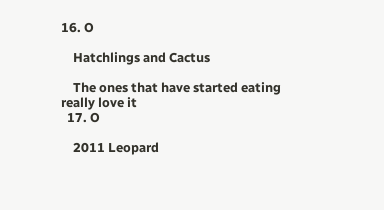16. O

    Hatchlings and Cactus

    The ones that have started eating really love it
  17. O

    2011 Leopard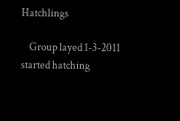Hatchlings

    Group layed 1-3-2011 started hatching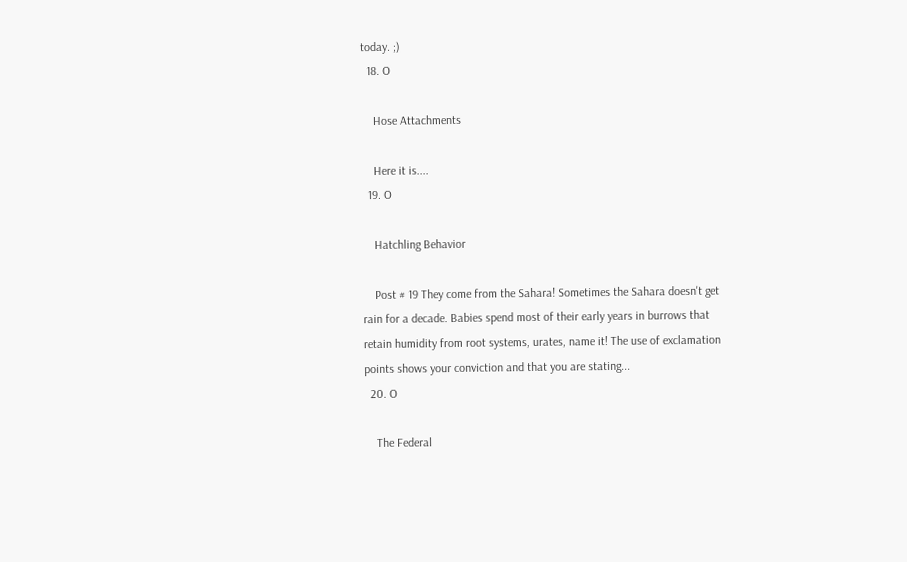today. ;)
  18. O

    Hose Attachments

    Here it is....
  19. O

    Hatchling Behavior

    Post # 19 They come from the Sahara! Sometimes the Sahara doesn't get rain for a decade. Babies spend most of their early years in burrows that retain humidity from root systems, urates, name it! The use of exclamation points shows your conviction and that you are stating...
  20. O

    The Federal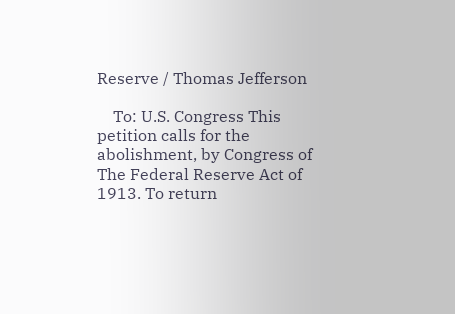Reserve / Thomas Jefferson

    To: U.S. Congress This petition calls for the abolishment, by Congress of The Federal Reserve Act of 1913. To return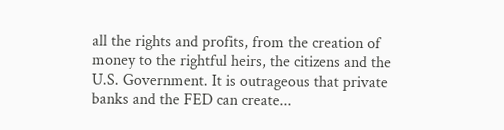all the rights and profits, from the creation of money to the rightful heirs, the citizens and the U.S. Government. It is outrageous that private banks and the FED can create...